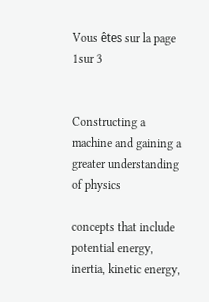Vous êtes sur la page 1sur 3


Constructing a machine and gaining a greater understanding of physics

concepts that include potential energy, inertia, kinetic energy,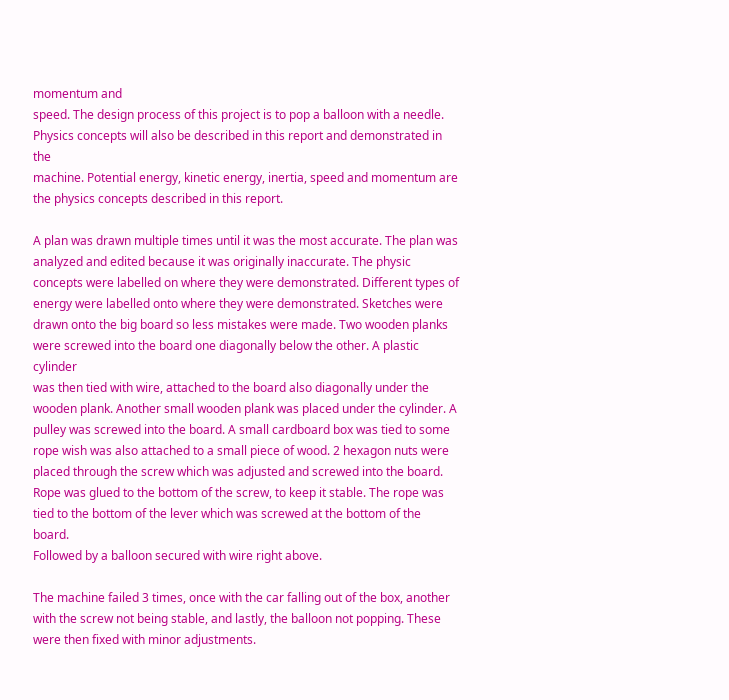momentum and
speed. The design process of this project is to pop a balloon with a needle.
Physics concepts will also be described in this report and demonstrated in the
machine. Potential energy, kinetic energy, inertia, speed and momentum are
the physics concepts described in this report.

A plan was drawn multiple times until it was the most accurate. The plan was
analyzed and edited because it was originally inaccurate. The physic
concepts were labelled on where they were demonstrated. Different types of
energy were labelled onto where they were demonstrated. Sketches were
drawn onto the big board so less mistakes were made. Two wooden planks
were screwed into the board one diagonally below the other. A plastic cylinder
was then tied with wire, attached to the board also diagonally under the
wooden plank. Another small wooden plank was placed under the cylinder. A
pulley was screwed into the board. A small cardboard box was tied to some
rope wish was also attached to a small piece of wood. 2 hexagon nuts were
placed through the screw which was adjusted and screwed into the board.
Rope was glued to the bottom of the screw, to keep it stable. The rope was
tied to the bottom of the lever which was screwed at the bottom of the board.
Followed by a balloon secured with wire right above.

The machine failed 3 times, once with the car falling out of the box, another
with the screw not being stable, and lastly, the balloon not popping. These
were then fixed with minor adjustments.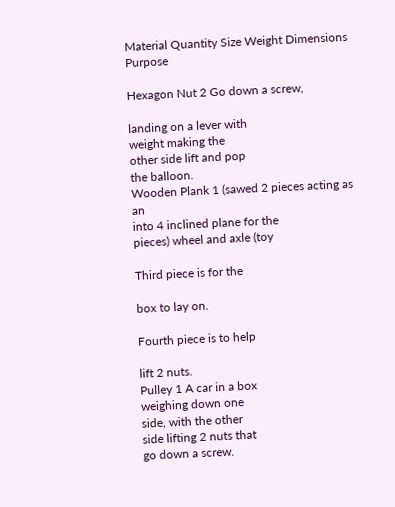Material Quantity Size Weight Dimensions Purpose

Hexagon Nut 2 Go down a screw,

landing on a lever with
weight making the
other side lift and pop
the balloon.
Wooden Plank 1 (sawed 2 pieces acting as an
into 4 inclined plane for the
pieces) wheel and axle (toy

Third piece is for the

box to lay on.

Fourth piece is to help

lift 2 nuts.
Pulley 1 A car in a box
weighing down one
side, with the other
side lifting 2 nuts that
go down a screw.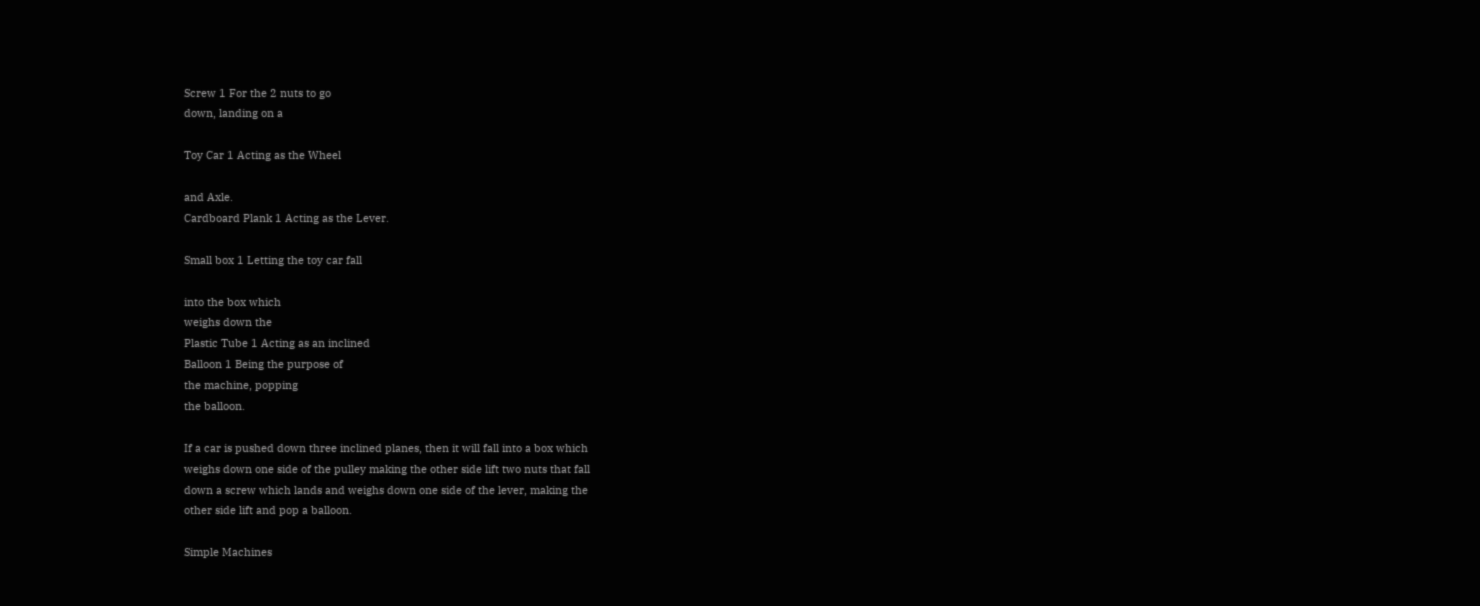Screw 1 For the 2 nuts to go
down, landing on a

Toy Car 1 Acting as the Wheel

and Axle.
Cardboard Plank 1 Acting as the Lever.

Small box 1 Letting the toy car fall

into the box which
weighs down the
Plastic Tube 1 Acting as an inclined
Balloon 1 Being the purpose of
the machine, popping
the balloon.

If a car is pushed down three inclined planes, then it will fall into a box which
weighs down one side of the pulley making the other side lift two nuts that fall
down a screw which lands and weighs down one side of the lever, making the
other side lift and pop a balloon.

Simple Machines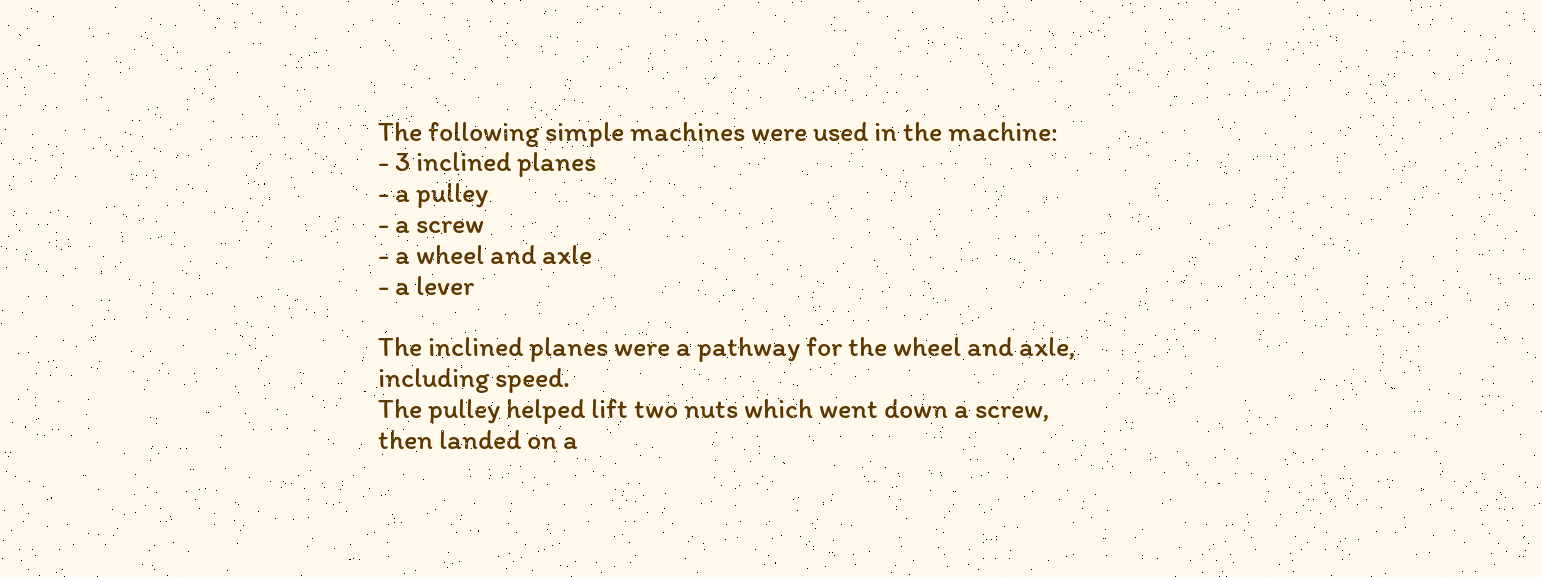The following simple machines were used in the machine:
- 3 inclined planes
- a pulley
- a screw
- a wheel and axle
- a lever

The inclined planes were a pathway for the wheel and axle, including speed.
The pulley helped lift two nuts which went down a screw, then landed on a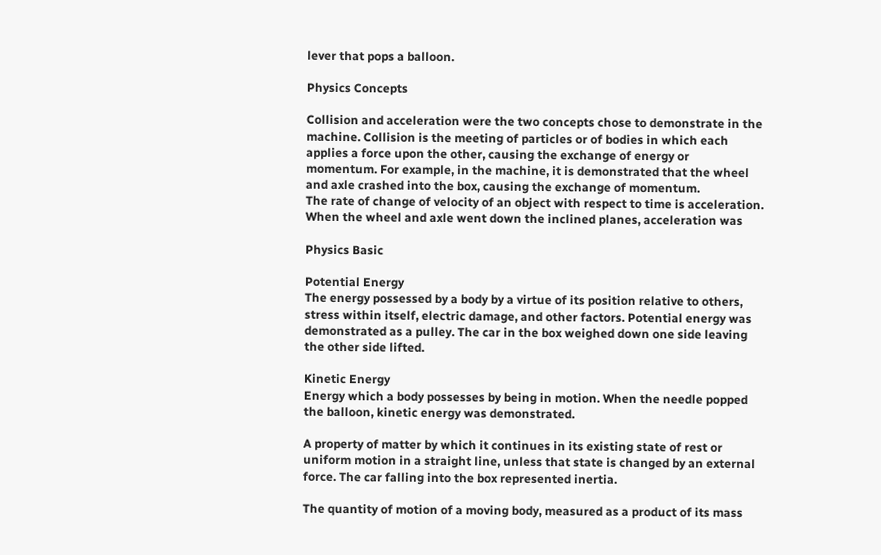lever that pops a balloon.

Physics Concepts

Collision and acceleration were the two concepts chose to demonstrate in the
machine. Collision is the meeting of particles or of bodies in which each
applies a force upon the other, causing the exchange of energy or
momentum. For example, in the machine, it is demonstrated that the wheel
and axle crashed into the box, causing the exchange of momentum.
The rate of change of velocity of an object with respect to time is acceleration.
When the wheel and axle went down the inclined planes, acceleration was

Physics Basic

Potential Energy
The energy possessed by a body by a virtue of its position relative to others,
stress within itself, electric damage, and other factors. Potential energy was
demonstrated as a pulley. The car in the box weighed down one side leaving
the other side lifted.

Kinetic Energy
Energy which a body possesses by being in motion. When the needle popped
the balloon, kinetic energy was demonstrated.

A property of matter by which it continues in its existing state of rest or
uniform motion in a straight line, unless that state is changed by an external
force. The car falling into the box represented inertia.

The quantity of motion of a moving body, measured as a product of its mass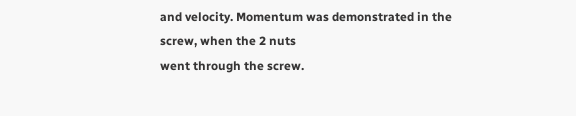and velocity. Momentum was demonstrated in the screw, when the 2 nuts
went through the screw.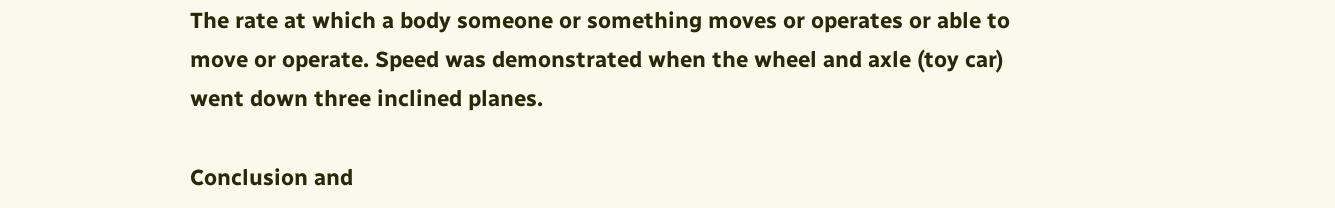The rate at which a body someone or something moves or operates or able to
move or operate. Speed was demonstrated when the wheel and axle (toy car)
went down three inclined planes.

Conclusion and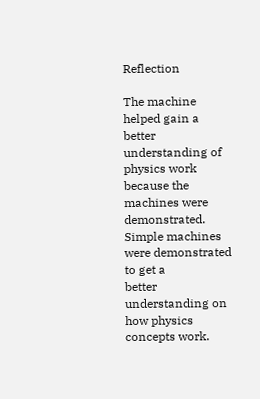Reflection

The machine helped gain a better understanding of physics work because the
machines were demonstrated. Simple machines were demonstrated to get a
better understanding on how physics concepts work.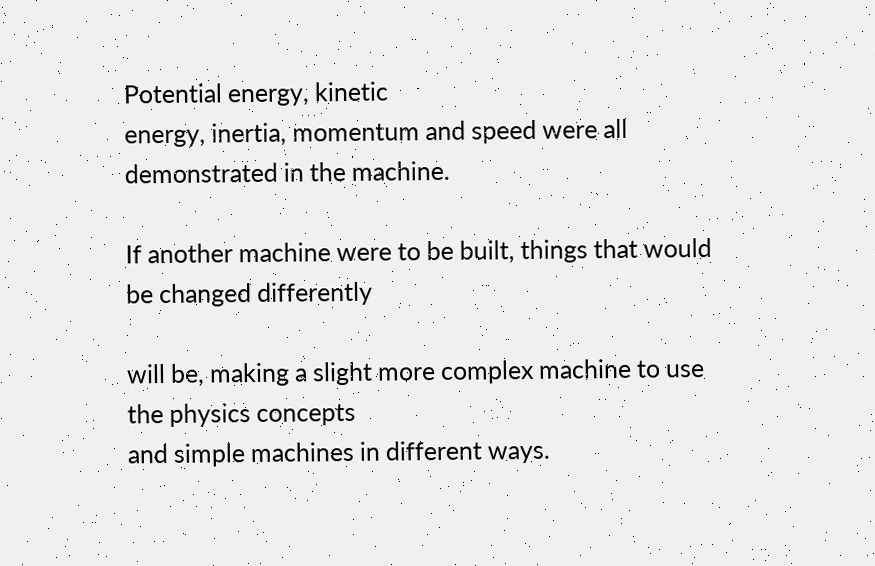Potential energy, kinetic
energy, inertia, momentum and speed were all demonstrated in the machine.

If another machine were to be built, things that would be changed differently

will be, making a slight more complex machine to use the physics concepts
and simple machines in different ways.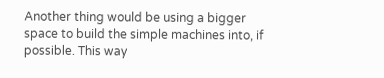Another thing would be using a bigger
space to build the simple machines into, if possible. This way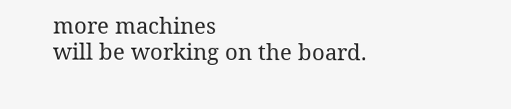more machines
will be working on the board.